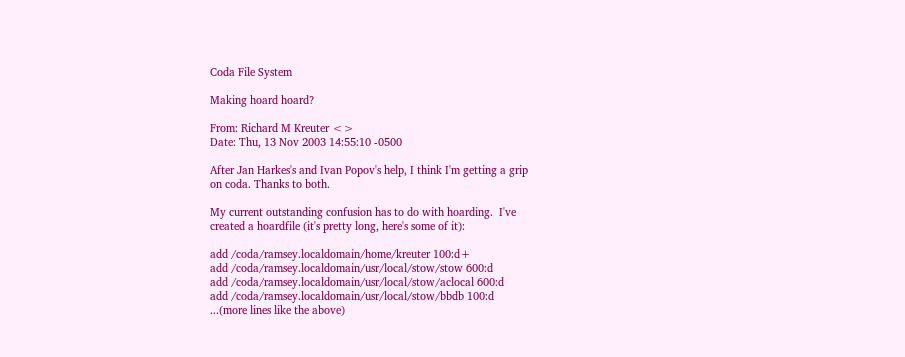Coda File System

Making hoard hoard?

From: Richard M Kreuter <>
Date: Thu, 13 Nov 2003 14:55:10 -0500

After Jan Harkes's and Ivan Popov's help, I think I'm getting a grip
on coda. Thanks to both.

My current outstanding confusion has to do with hoarding.  I've
created a hoardfile (it's pretty long, here's some of it):

add /coda/ramsey.localdomain/home/kreuter 100:d+
add /coda/ramsey.localdomain/usr/local/stow/stow 600:d
add /coda/ramsey.localdomain/usr/local/stow/aclocal 600:d
add /coda/ramsey.localdomain/usr/local/stow/bbdb 100:d
...(more lines like the above)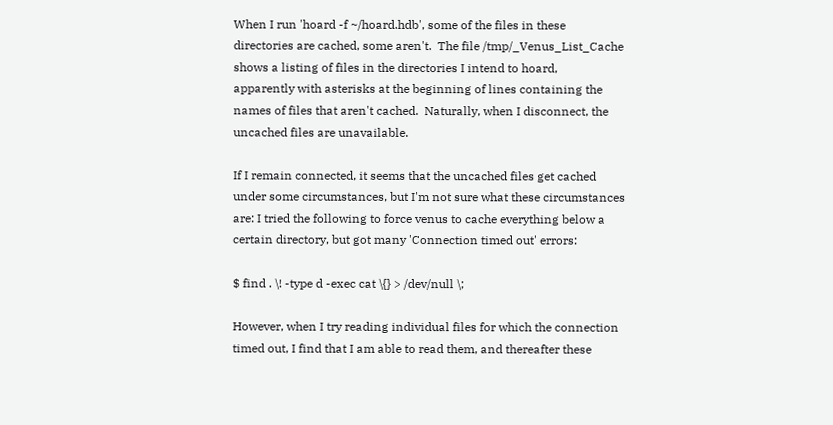When I run 'hoard -f ~/hoard.hdb', some of the files in these
directories are cached, some aren't.  The file /tmp/_Venus_List_Cache
shows a listing of files in the directories I intend to hoard,
apparently with asterisks at the beginning of lines containing the
names of files that aren't cached.  Naturally, when I disconnect, the
uncached files are unavailable.

If I remain connected, it seems that the uncached files get cached
under some circumstances, but I'm not sure what these circumstances
are: I tried the following to force venus to cache everything below a
certain directory, but got many 'Connection timed out' errors:

$ find . \! -type d -exec cat \{} > /dev/null \;

However, when I try reading individual files for which the connection
timed out, I find that I am able to read them, and thereafter these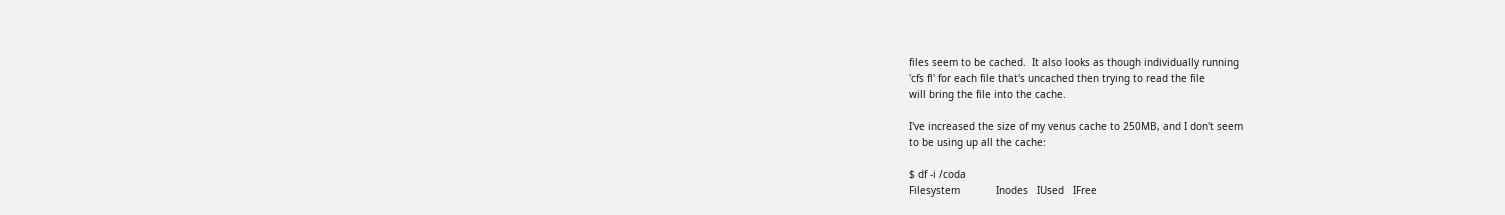files seem to be cached.  It also looks as though individually running
'cfs fl' for each file that's uncached then trying to read the file
will bring the file into the cache.

I've increased the size of my venus cache to 250MB, and I don't seem
to be using up all the cache:

$ df -i /coda
Filesystem            Inodes   IUsed   IFree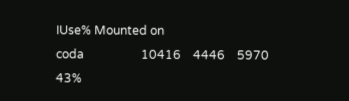IUse% Mounted on
coda                   10416    4446    5970   43%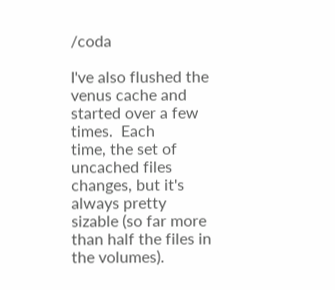/coda

I've also flushed the venus cache and started over a few times.  Each
time, the set of uncached files changes, but it's always pretty
sizable (so far more than half the files in the volumes).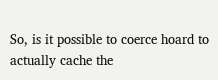So, is it possible to coerce hoard to actually cache the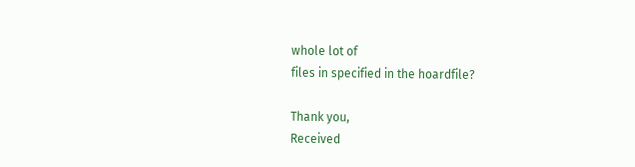whole lot of
files in specified in the hoardfile?

Thank you,
Received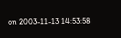on 2003-11-13 14:53:58